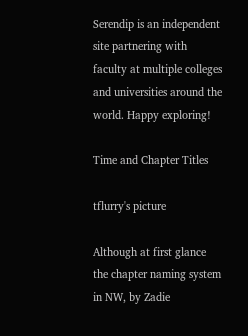Serendip is an independent site partnering with faculty at multiple colleges and universities around the world. Happy exploring!

Time and Chapter Titles

tflurry's picture

Although at first glance the chapter naming system in NW, by Zadie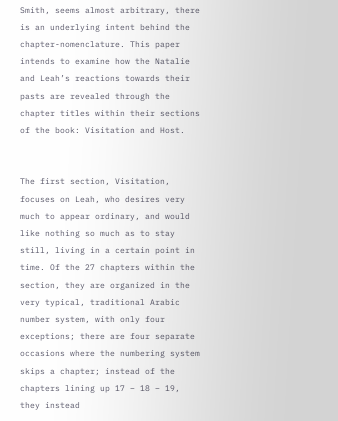Smith, seems almost arbitrary, there is an underlying intent behind the chapter-nomenclature. This paper intends to examine how the Natalie and Leah’s reactions towards their pasts are revealed through the chapter titles within their sections of the book: Visitation and Host.


The first section, Visitation, focuses on Leah, who desires very much to appear ordinary, and would like nothing so much as to stay still, living in a certain point in time. Of the 27 chapters within the section, they are organized in the very typical, traditional Arabic number system, with only four exceptions; there are four separate occasions where the numbering system skips a chapter; instead of the chapters lining up 17 – 18 – 19, they instead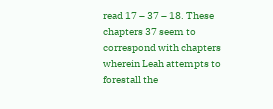read 17 – 37 – 18. These chapters 37 seem to correspond with chapters wherein Leah attempts to forestall the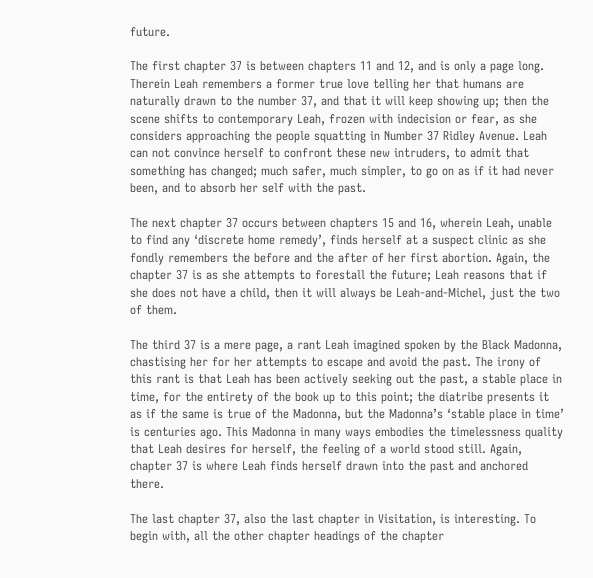future.

The first chapter 37 is between chapters 11 and 12, and is only a page long. Therein Leah remembers a former true love telling her that humans are naturally drawn to the number 37, and that it will keep showing up; then the scene shifts to contemporary Leah, frozen with indecision or fear, as she considers approaching the people squatting in Number 37 Ridley Avenue. Leah can not convince herself to confront these new intruders, to admit that something has changed; much safer, much simpler, to go on as if it had never been, and to absorb her self with the past.

The next chapter 37 occurs between chapters 15 and 16, wherein Leah, unable to find any ‘discrete home remedy’, finds herself at a suspect clinic as she fondly remembers the before and the after of her first abortion. Again, the chapter 37 is as she attempts to forestall the future; Leah reasons that if she does not have a child, then it will always be Leah-and-Michel, just the two of them.

The third 37 is a mere page, a rant Leah imagined spoken by the Black Madonna, chastising her for her attempts to escape and avoid the past. The irony of this rant is that Leah has been actively seeking out the past, a stable place in time, for the entirety of the book up to this point; the diatribe presents it as if the same is true of the Madonna, but the Madonna’s ‘stable place in time’ is centuries ago. This Madonna in many ways embodies the timelessness quality that Leah desires for herself, the feeling of a world stood still. Again, chapter 37 is where Leah finds herself drawn into the past and anchored there.

The last chapter 37, also the last chapter in Visitation, is interesting. To begin with, all the other chapter headings of the chapter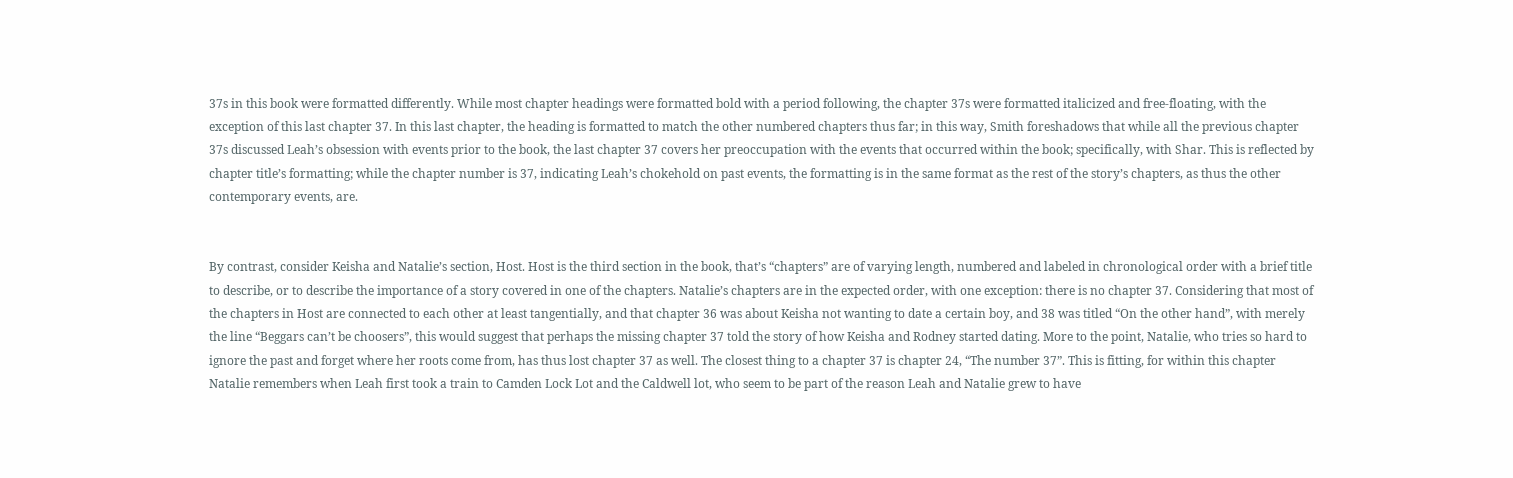37s in this book were formatted differently. While most chapter headings were formatted bold with a period following, the chapter 37s were formatted italicized and free-floating, with the exception of this last chapter 37. In this last chapter, the heading is formatted to match the other numbered chapters thus far; in this way, Smith foreshadows that while all the previous chapter 37s discussed Leah’s obsession with events prior to the book, the last chapter 37 covers her preoccupation with the events that occurred within the book; specifically, with Shar. This is reflected by chapter title’s formatting; while the chapter number is 37, indicating Leah’s chokehold on past events, the formatting is in the same format as the rest of the story’s chapters, as thus the other contemporary events, are.


By contrast, consider Keisha and Natalie’s section, Host. Host is the third section in the book, that’s “chapters” are of varying length, numbered and labeled in chronological order with a brief title to describe, or to describe the importance of a story covered in one of the chapters. Natalie’s chapters are in the expected order, with one exception: there is no chapter 37. Considering that most of the chapters in Host are connected to each other at least tangentially, and that chapter 36 was about Keisha not wanting to date a certain boy, and 38 was titled “On the other hand”, with merely the line “Beggars can’t be choosers”, this would suggest that perhaps the missing chapter 37 told the story of how Keisha and Rodney started dating. More to the point, Natalie, who tries so hard to ignore the past and forget where her roots come from, has thus lost chapter 37 as well. The closest thing to a chapter 37 is chapter 24, “The number 37”. This is fitting, for within this chapter Natalie remembers when Leah first took a train to Camden Lock Lot and the Caldwell lot, who seem to be part of the reason Leah and Natalie grew to have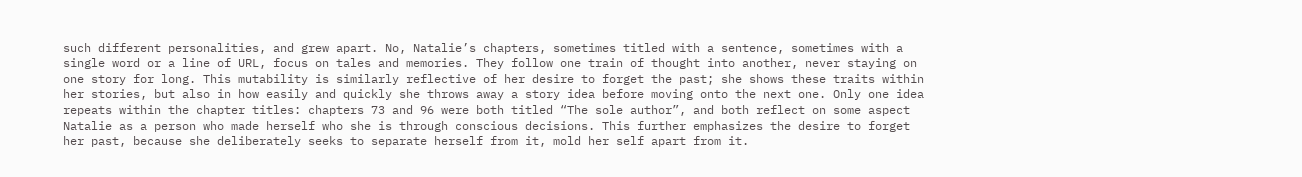such different personalities, and grew apart. No, Natalie’s chapters, sometimes titled with a sentence, sometimes with a single word or a line of URL, focus on tales and memories. They follow one train of thought into another, never staying on one story for long. This mutability is similarly reflective of her desire to forget the past; she shows these traits within her stories, but also in how easily and quickly she throws away a story idea before moving onto the next one. Only one idea repeats within the chapter titles: chapters 73 and 96 were both titled “The sole author”, and both reflect on some aspect Natalie as a person who made herself who she is through conscious decisions. This further emphasizes the desire to forget her past, because she deliberately seeks to separate herself from it, mold her self apart from it.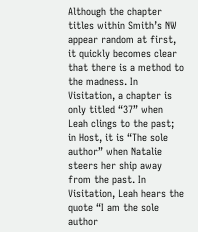Although the chapter titles within Smith’s NW appear random at first, it quickly becomes clear that there is a method to the madness. In Visitation, a chapter is only titled “37” when Leah clings to the past; in Host, it is “The sole author” when Natalie steers her ship away from the past. In Visitation, Leah hears the quote “I am the sole author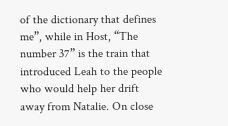of the dictionary that defines me”, while in Host, “The number 37” is the train that introduced Leah to the people who would help her drift away from Natalie. On close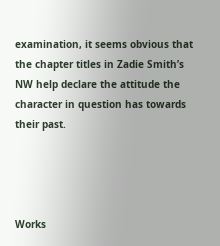examination, it seems obvious that the chapter titles in Zadie Smith’s NW help declare the attitude the character in question has towards their past.




Works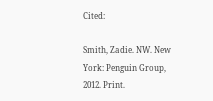Cited:

Smith, Zadie. NW. New York: Penguin Group, 2012. Print.